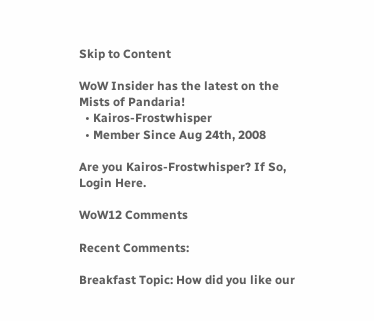Skip to Content

WoW Insider has the latest on the Mists of Pandaria!
  • Kairos-Frostwhisper
  • Member Since Aug 24th, 2008

Are you Kairos-Frostwhisper? If So, Login Here.

WoW12 Comments

Recent Comments:

Breakfast Topic: How did you like our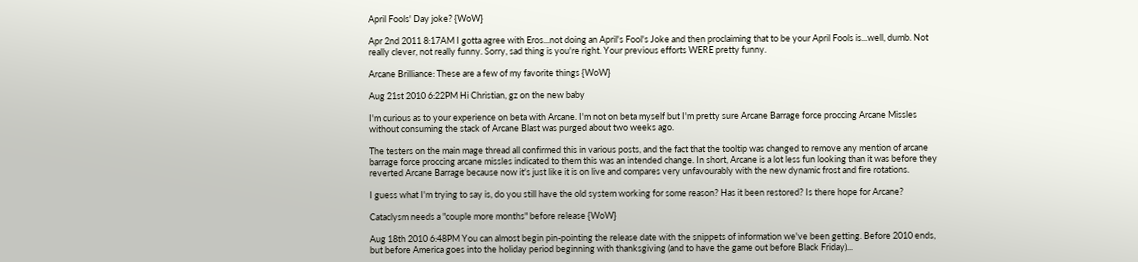April Fools' Day joke? {WoW}

Apr 2nd 2011 8:17AM I gotta agree with Eros...not doing an April's Fool's Joke and then proclaiming that to be your April Fools is...well, dumb. Not really clever, not really funny. Sorry, sad thing is you're right. Your previous efforts WERE pretty funny.

Arcane Brilliance: These are a few of my favorite things {WoW}

Aug 21st 2010 6:22PM Hi Christian, gz on the new baby

I'm curious as to your experience on beta with Arcane. I'm not on beta myself but I'm pretty sure Arcane Barrage force proccing Arcane Missles without consuming the stack of Arcane Blast was purged about two weeks ago.

The testers on the main mage thread all confirmed this in various posts, and the fact that the tooltip was changed to remove any mention of arcane barrage force proccing arcane missles indicated to them this was an intended change. In short, Arcane is a lot less fun looking than it was before they reverted Arcane Barrage because now it's just like it is on live and compares very unfavourably with the new dynamic frost and fire rotations.

I guess what I'm trying to say is, do you still have the old system working for some reason? Has it been restored? Is there hope for Arcane?

Cataclysm needs a "couple more months" before release {WoW}

Aug 18th 2010 6:48PM You can almost begin pin-pointing the release date with the snippets of information we've been getting. Before 2010 ends, but before America goes into the holiday period beginning with thanksgiving (and to have the game out before Black Friday)...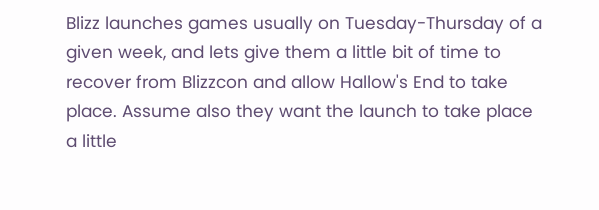Blizz launches games usually on Tuesday-Thursday of a given week, and lets give them a little bit of time to recover from Blizzcon and allow Hallow's End to take place. Assume also they want the launch to take place a little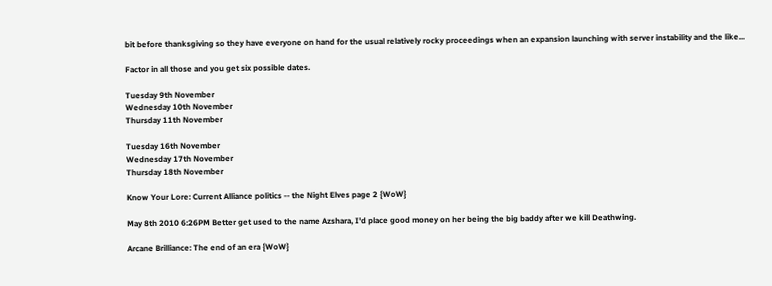bit before thanksgiving so they have everyone on hand for the usual relatively rocky proceedings when an expansion launching with server instability and the like...

Factor in all those and you get six possible dates.

Tuesday 9th November
Wednesday 10th November
Thursday 11th November

Tuesday 16th November
Wednesday 17th November
Thursday 18th November

Know Your Lore: Current Alliance politics -- the Night Elves page 2 {WoW}

May 8th 2010 6:26PM Better get used to the name Azshara, I'd place good money on her being the big baddy after we kill Deathwing.

Arcane Brilliance: The end of an era {WoW}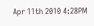Apr 11th 2010 4:28PM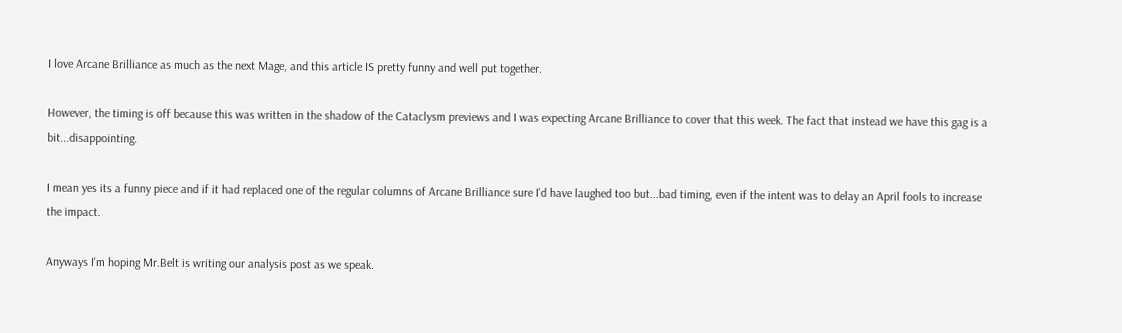I love Arcane Brilliance as much as the next Mage, and this article IS pretty funny and well put together.

However, the timing is off because this was written in the shadow of the Cataclysm previews and I was expecting Arcane Brilliance to cover that this week. The fact that instead we have this gag is a bit...disappointing.

I mean yes its a funny piece and if it had replaced one of the regular columns of Arcane Brilliance sure I'd have laughed too but...bad timing, even if the intent was to delay an April fools to increase the impact.

Anyways I'm hoping Mr.Belt is writing our analysis post as we speak.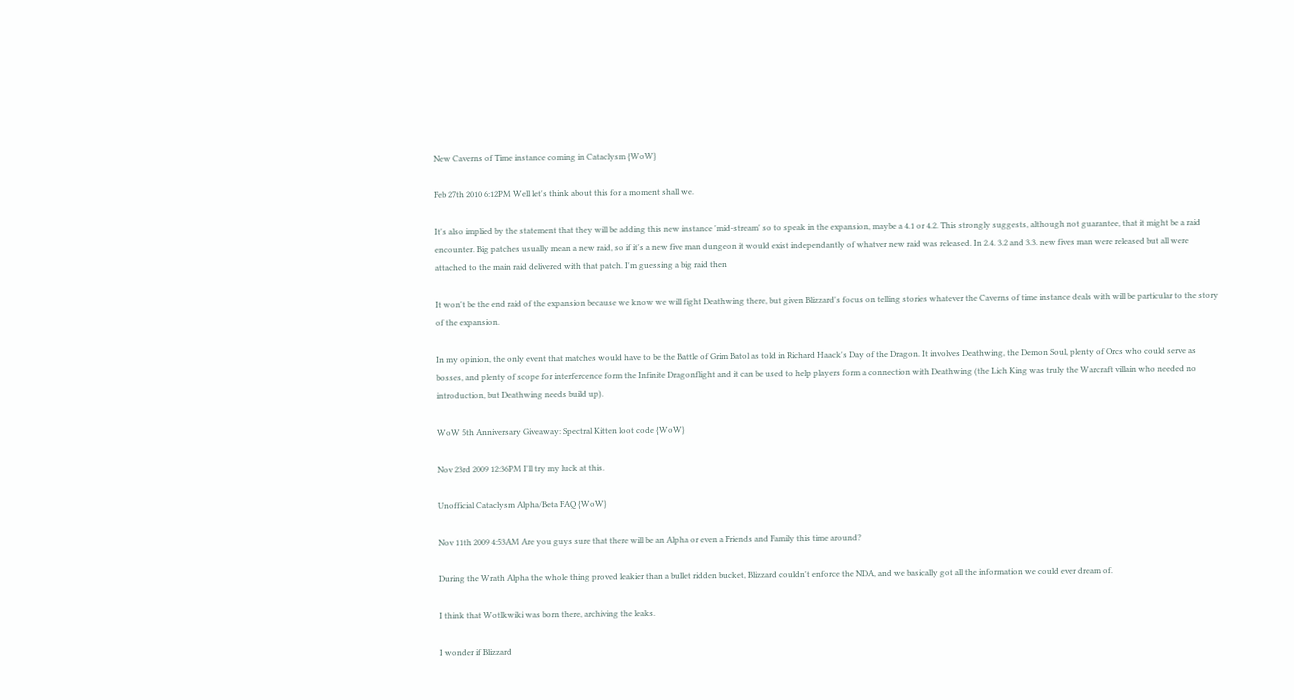New Caverns of Time instance coming in Cataclysm {WoW}

Feb 27th 2010 6:12PM Well let's think about this for a moment shall we.

It's also implied by the statement that they will be adding this new instance 'mid-stream' so to speak in the expansion, maybe a 4.1 or 4.2. This strongly suggests, although not guarantee, that it might be a raid encounter. Big patches usually mean a new raid, so if it's a new five man dungeon it would exist independantly of whatver new raid was released. In 2.4. 3.2 and 3.3. new fives man were released but all were attached to the main raid delivered with that patch. I'm guessing a big raid then

It won't be the end raid of the expansion because we know we will fight Deathwing there, but given Blizzard's focus on telling stories whatever the Caverns of time instance deals with will be particular to the story of the expansion.

In my opinion, the only event that matches would have to be the Battle of Grim Batol as told in Richard Haack's Day of the Dragon. It involves Deathwing, the Demon Soul, plenty of Orcs who could serve as bosses, and plenty of scope for interfercence form the Infinite Dragonflight and it can be used to help players form a connection with Deathwing (the Lich King was truly the Warcraft villain who needed no introduction, but Deathwing needs build up).

WoW 5th Anniversary Giveaway: Spectral Kitten loot code {WoW}

Nov 23rd 2009 12:36PM I'll try my luck at this.

Unofficial Cataclysm Alpha/Beta FAQ {WoW}

Nov 11th 2009 4:53AM Are you guys sure that there will be an Alpha or even a Friends and Family this time around?

During the Wrath Alpha the whole thing proved leakier than a bullet ridden bucket, Blizzard couldn't enforce the NDA, and we basically got all the information we could ever dream of.

I think that Wotlkwiki was born there, archiving the leaks.

I wonder if Blizzard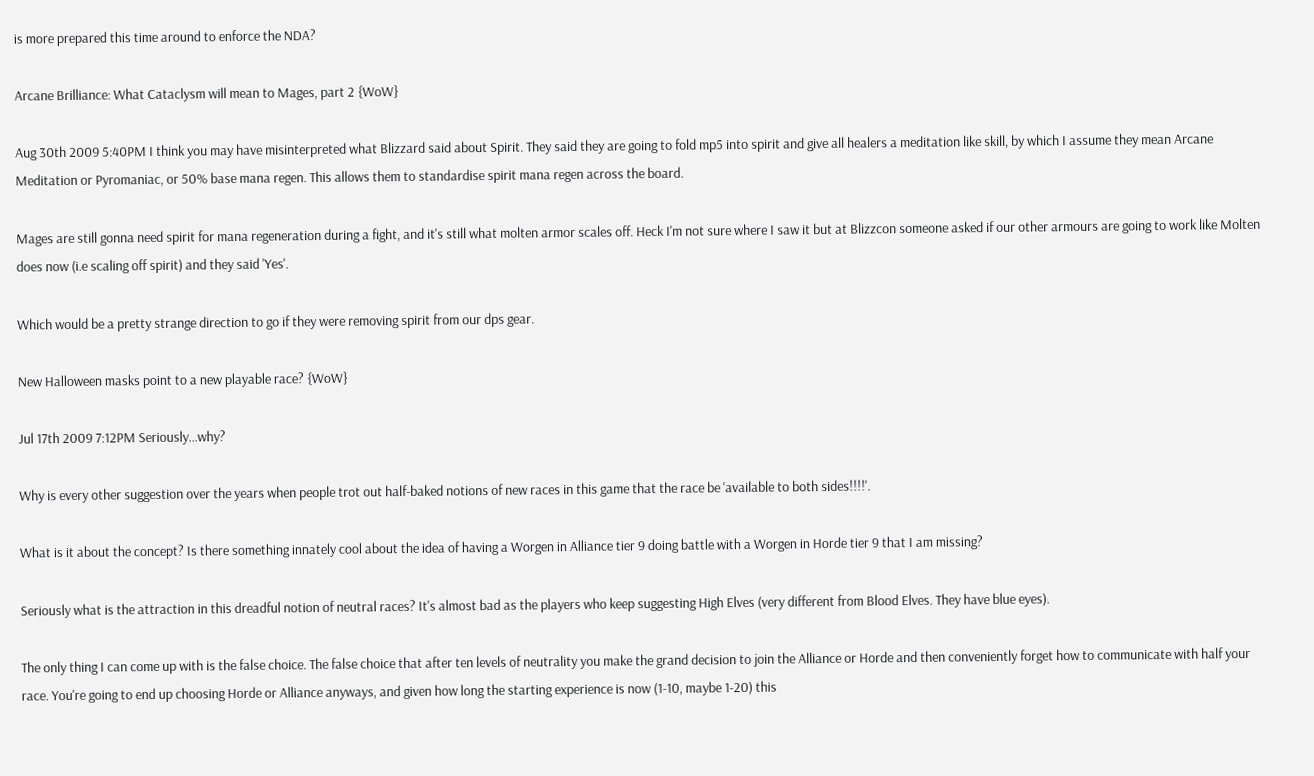is more prepared this time around to enforce the NDA?

Arcane Brilliance: What Cataclysm will mean to Mages, part 2 {WoW}

Aug 30th 2009 5:40PM I think you may have misinterpreted what Blizzard said about Spirit. They said they are going to fold mp5 into spirit and give all healers a meditation like skill, by which I assume they mean Arcane Meditation or Pyromaniac, or 50% base mana regen. This allows them to standardise spirit mana regen across the board.

Mages are still gonna need spirit for mana regeneration during a fight, and it's still what molten armor scales off. Heck I'm not sure where I saw it but at Blizzcon someone asked if our other armours are going to work like Molten does now (i.e scaling off spirit) and they said 'Yes'.

Which would be a pretty strange direction to go if they were removing spirit from our dps gear.

New Halloween masks point to a new playable race? {WoW}

Jul 17th 2009 7:12PM Seriously...why?

Why is every other suggestion over the years when people trot out half-baked notions of new races in this game that the race be 'available to both sides!!!!'.

What is it about the concept? Is there something innately cool about the idea of having a Worgen in Alliance tier 9 doing battle with a Worgen in Horde tier 9 that I am missing?

Seriously what is the attraction in this dreadful notion of neutral races? It's almost bad as the players who keep suggesting High Elves (very different from Blood Elves. They have blue eyes).

The only thing I can come up with is the false choice. The false choice that after ten levels of neutrality you make the grand decision to join the Alliance or Horde and then conveniently forget how to communicate with half your race. You're going to end up choosing Horde or Alliance anyways, and given how long the starting experience is now (1-10, maybe 1-20) this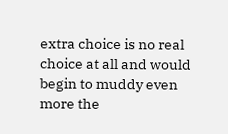extra choice is no real choice at all and would begin to muddy even more the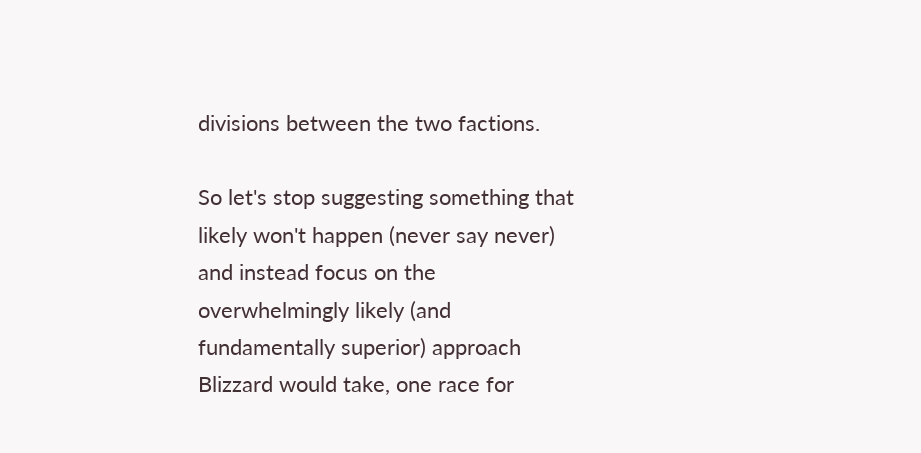divisions between the two factions.

So let's stop suggesting something that likely won't happen (never say never) and instead focus on the overwhelmingly likely (and fundamentally superior) approach Blizzard would take, one race for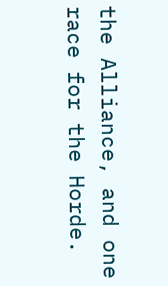the Alliance, and one race for the Horde.